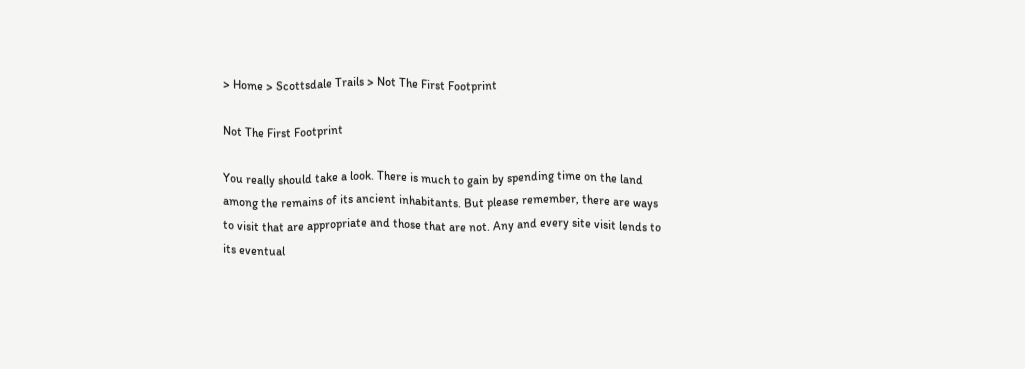> Home > Scottsdale Trails > Not The First Footprint

Not The First Footprint

You really should take a look. There is much to gain by spending time on the land among the remains of its ancient inhabitants. But please remember, there are ways to visit that are appropriate and those that are not. Any and every site visit lends to its eventual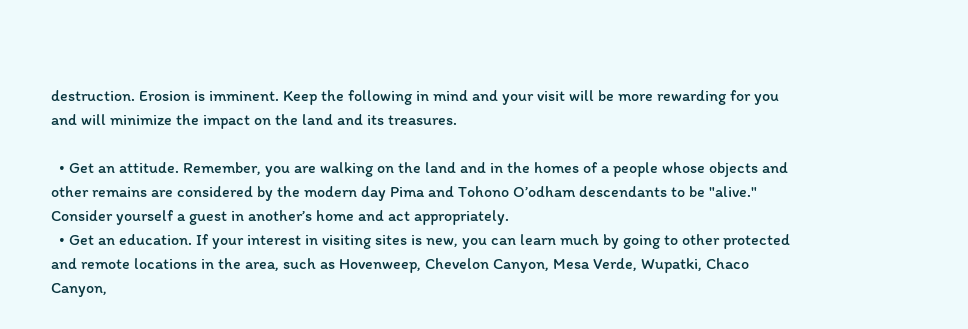destruction. Erosion is imminent. Keep the following in mind and your visit will be more rewarding for you and will minimize the impact on the land and its treasures.

  • Get an attitude. Remember, you are walking on the land and in the homes of a people whose objects and other remains are considered by the modern day Pima and Tohono O’odham descendants to be "alive." Consider yourself a guest in another’s home and act appropriately.
  • Get an education. If your interest in visiting sites is new, you can learn much by going to other protected and remote locations in the area, such as Hovenweep, Chevelon Canyon, Mesa Verde, Wupatki, Chaco Canyon,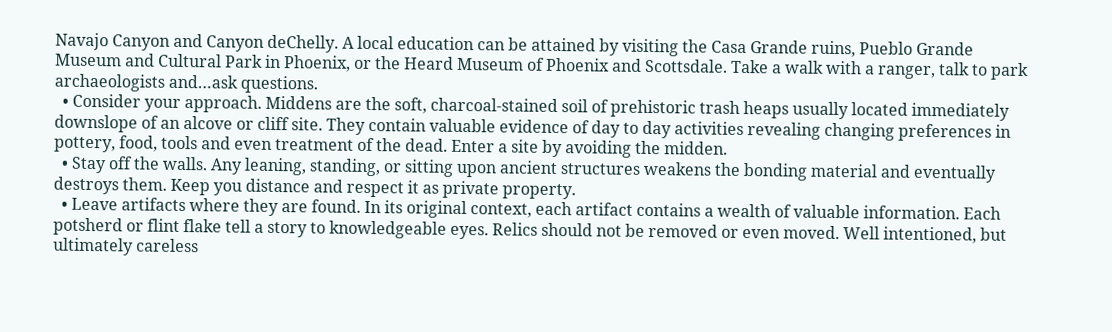Navajo Canyon and Canyon deChelly. A local education can be attained by visiting the Casa Grande ruins, Pueblo Grande Museum and Cultural Park in Phoenix, or the Heard Museum of Phoenix and Scottsdale. Take a walk with a ranger, talk to park archaeologists and…ask questions.
  • Consider your approach. Middens are the soft, charcoal-stained soil of prehistoric trash heaps usually located immediately downslope of an alcove or cliff site. They contain valuable evidence of day to day activities revealing changing preferences in pottery, food, tools and even treatment of the dead. Enter a site by avoiding the midden.
  • Stay off the walls. Any leaning, standing, or sitting upon ancient structures weakens the bonding material and eventually destroys them. Keep you distance and respect it as private property.
  • Leave artifacts where they are found. In its original context, each artifact contains a wealth of valuable information. Each potsherd or flint flake tell a story to knowledgeable eyes. Relics should not be removed or even moved. Well intentioned, but ultimately careless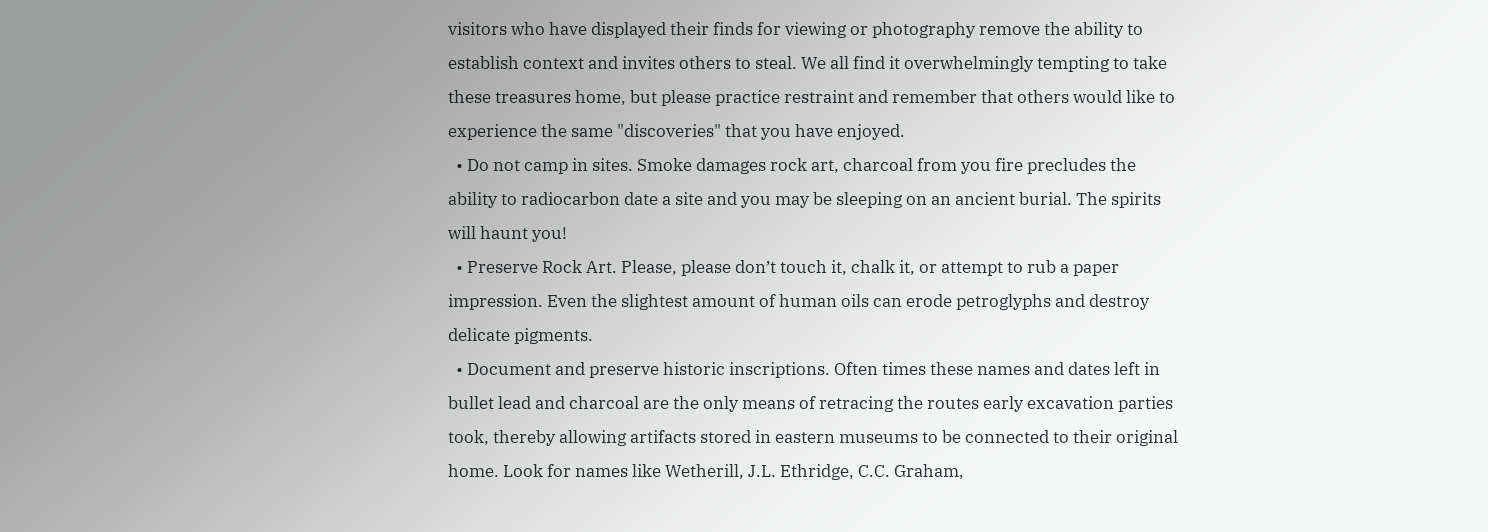visitors who have displayed their finds for viewing or photography remove the ability to establish context and invites others to steal. We all find it overwhelmingly tempting to take these treasures home, but please practice restraint and remember that others would like to experience the same "discoveries" that you have enjoyed.
  • Do not camp in sites. Smoke damages rock art, charcoal from you fire precludes the ability to radiocarbon date a site and you may be sleeping on an ancient burial. The spirits will haunt you!
  • Preserve Rock Art. Please, please don’t touch it, chalk it, or attempt to rub a paper impression. Even the slightest amount of human oils can erode petroglyphs and destroy delicate pigments.
  • Document and preserve historic inscriptions. Often times these names and dates left in bullet lead and charcoal are the only means of retracing the routes early excavation parties took, thereby allowing artifacts stored in eastern museums to be connected to their original home. Look for names like Wetherill, J.L. Ethridge, C.C. Graham,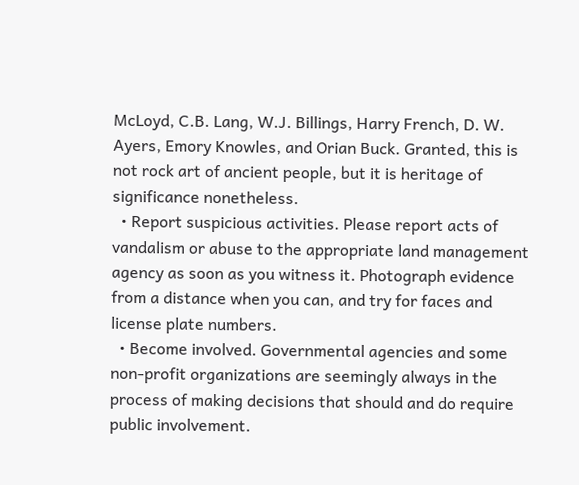McLoyd, C.B. Lang, W.J. Billings, Harry French, D. W. Ayers, Emory Knowles, and Orian Buck. Granted, this is not rock art of ancient people, but it is heritage of significance nonetheless.
  • Report suspicious activities. Please report acts of vandalism or abuse to the appropriate land management agency as soon as you witness it. Photograph evidence from a distance when you can, and try for faces and license plate numbers.
  • Become involved. Governmental agencies and some non-profit organizations are seemingly always in the process of making decisions that should and do require public involvement.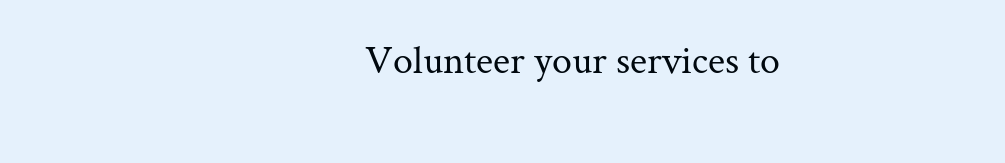Volunteer your services to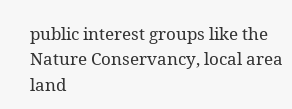public interest groups like the Nature Conservancy, local area land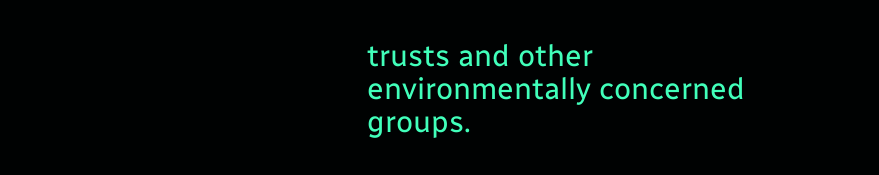trusts and other environmentally concerned groups.